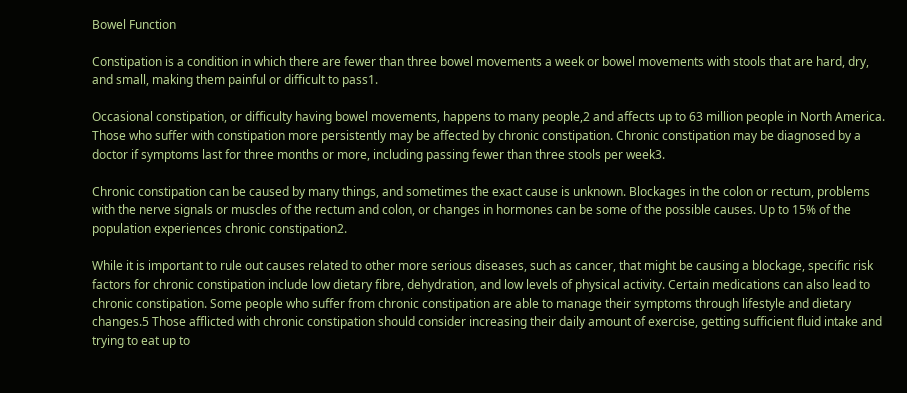Bowel Function

Constipation is a condition in which there are fewer than three bowel movements a week or bowel movements with stools that are hard, dry, and small, making them painful or difficult to pass1.

Occasional constipation, or difficulty having bowel movements, happens to many people,2 and affects up to 63 million people in North America. Those who suffer with constipation more persistently may be affected by chronic constipation. Chronic constipation may be diagnosed by a doctor if symptoms last for three months or more, including passing fewer than three stools per week3.

Chronic constipation can be caused by many things, and sometimes the exact cause is unknown. Blockages in the colon or rectum, problems with the nerve signals or muscles of the rectum and colon, or changes in hormones can be some of the possible causes. Up to 15% of the population experiences chronic constipation2.

While it is important to rule out causes related to other more serious diseases, such as cancer, that might be causing a blockage, specific risk factors for chronic constipation include low dietary fibre, dehydration, and low levels of physical activity. Certain medications can also lead to chronic constipation. Some people who suffer from chronic constipation are able to manage their symptoms through lifestyle and dietary changes.5 Those afflicted with chronic constipation should consider increasing their daily amount of exercise, getting sufficient fluid intake and trying to eat up to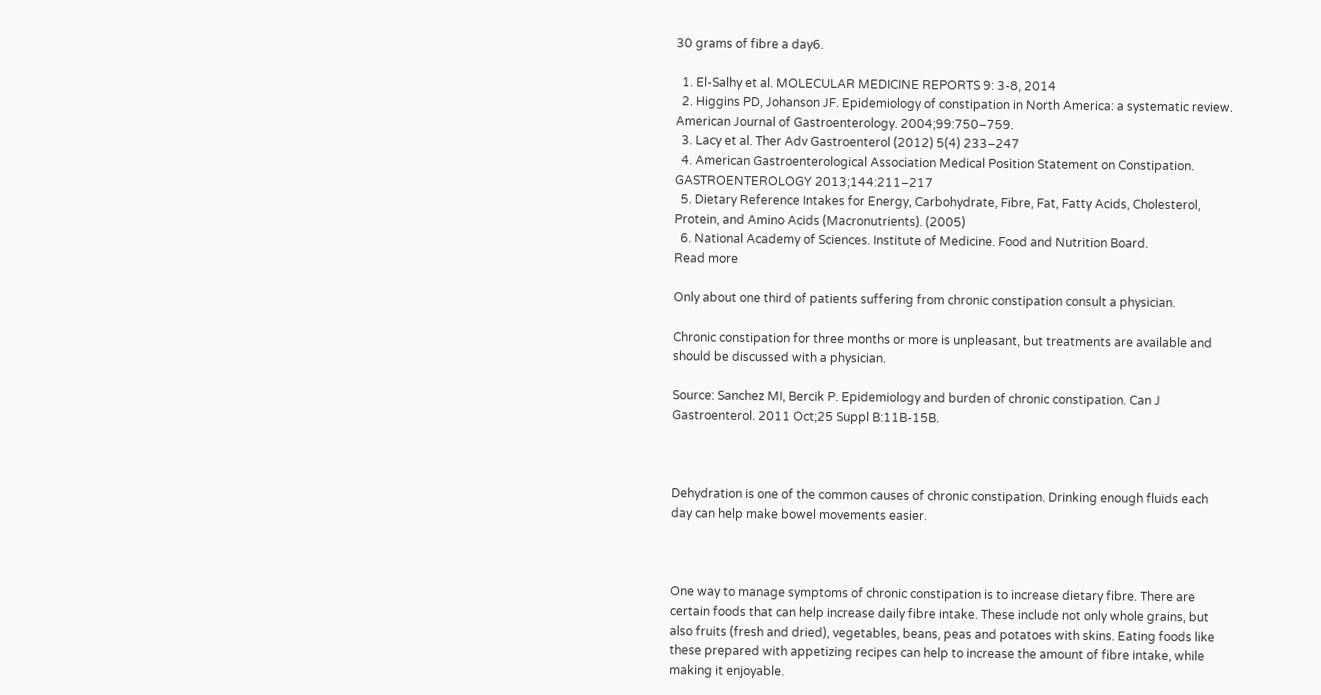30 grams of fibre a day6.

  1. El-Salhy et al. MOLECULAR MEDICINE REPORTS 9: 3-8, 2014
  2. Higgins PD, Johanson JF. Epidemiology of constipation in North America: a systematic review. American Journal of Gastroenterology. 2004;99:750–759.
  3. Lacy et al. Ther Adv Gastroenterol (2012) 5(4) 233–247
  4. American Gastroenterological Association Medical Position Statement on Constipation. GASTROENTEROLOGY 2013;144:211–217
  5. Dietary Reference Intakes for Energy, Carbohydrate, Fibre, Fat, Fatty Acids, Cholesterol, Protein, and Amino Acids (Macronutrients). (2005)
  6. National Academy of Sciences. Institute of Medicine. Food and Nutrition Board.
Read more

Only about one third of patients suffering from chronic constipation consult a physician.

Chronic constipation for three months or more is unpleasant, but treatments are available and should be discussed with a physician.

Source: Sanchez MI, Bercik P. Epidemiology and burden of chronic constipation. Can J Gastroenterol. 2011 Oct;25 Suppl B:11B-15B.



Dehydration is one of the common causes of chronic constipation. Drinking enough fluids each day can help make bowel movements easier.



One way to manage symptoms of chronic constipation is to increase dietary fibre. There are certain foods that can help increase daily fibre intake. These include not only whole grains, but also fruits (fresh and dried), vegetables, beans, peas and potatoes with skins. Eating foods like these prepared with appetizing recipes can help to increase the amount of fibre intake, while making it enjoyable.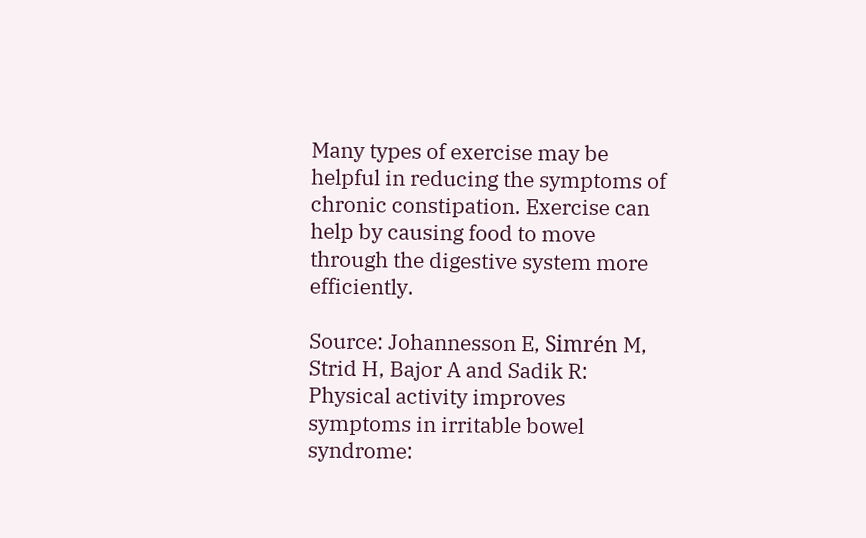Many types of exercise may be helpful in reducing the symptoms of chronic constipation. Exercise can help by causing food to move through the digestive system more efficiently.

Source: Johannesson E, Simrén M, Strid H, Bajor A and Sadik R: Physical activity improves symptoms in irritable bowel syndrome: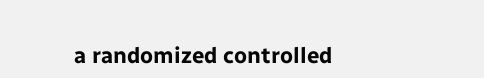a randomized controlled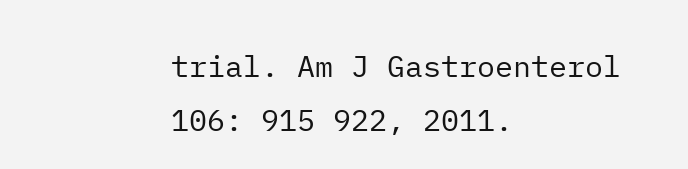trial. Am J Gastroenterol 106: 915 922, 2011.